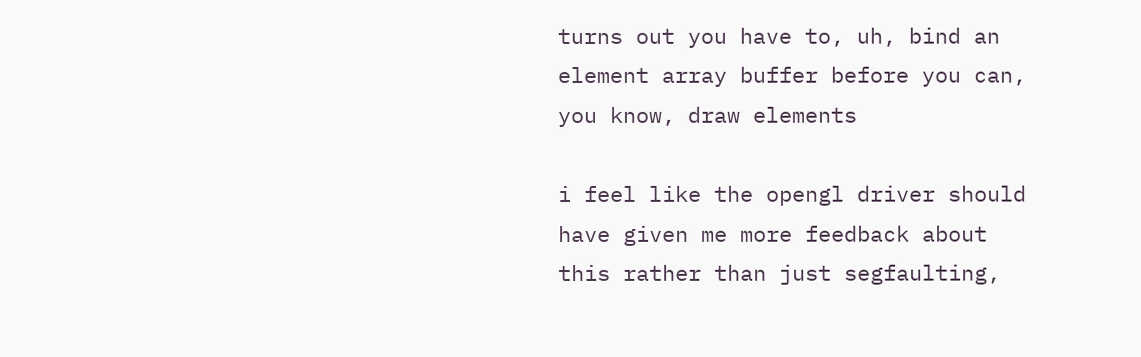turns out you have to, uh, bind an element array buffer before you can, you know, draw elements

i feel like the opengl driver should have given me more feedback about this rather than just segfaulting,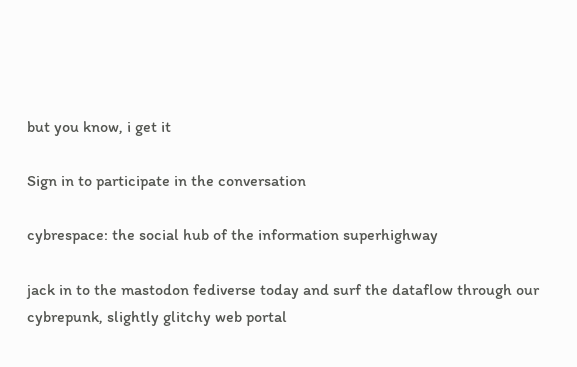but you know, i get it

Sign in to participate in the conversation

cybrespace: the social hub of the information superhighway

jack in to the mastodon fediverse today and surf the dataflow through our cybrepunk, slightly glitchy web portal